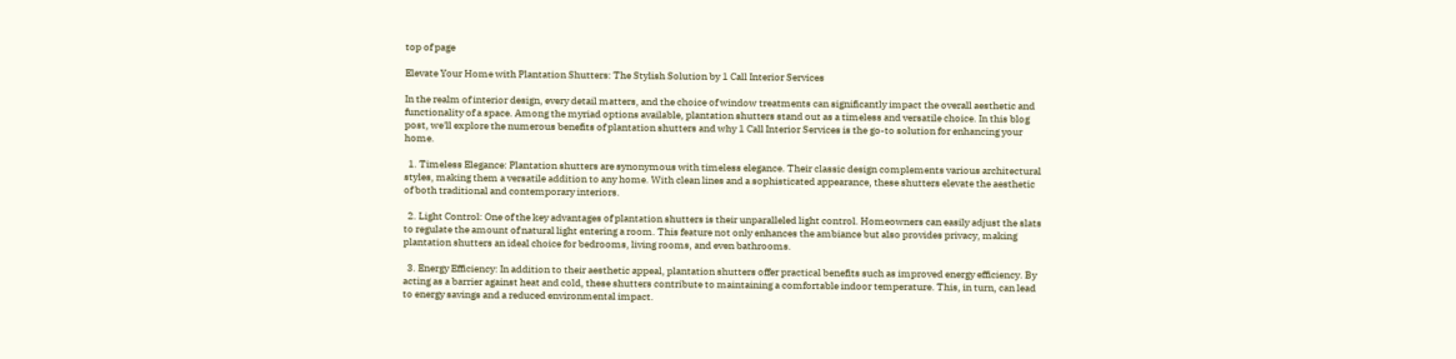top of page

Elevate Your Home with Plantation Shutters: The Stylish Solution by 1 Call Interior Services

In the realm of interior design, every detail matters, and the choice of window treatments can significantly impact the overall aesthetic and functionality of a space. Among the myriad options available, plantation shutters stand out as a timeless and versatile choice. In this blog post, we'll explore the numerous benefits of plantation shutters and why 1 Call Interior Services is the go-to solution for enhancing your home.

  1. Timeless Elegance: Plantation shutters are synonymous with timeless elegance. Their classic design complements various architectural styles, making them a versatile addition to any home. With clean lines and a sophisticated appearance, these shutters elevate the aesthetic of both traditional and contemporary interiors.

  2. Light Control: One of the key advantages of plantation shutters is their unparalleled light control. Homeowners can easily adjust the slats to regulate the amount of natural light entering a room. This feature not only enhances the ambiance but also provides privacy, making plantation shutters an ideal choice for bedrooms, living rooms, and even bathrooms.

  3. Energy Efficiency: In addition to their aesthetic appeal, plantation shutters offer practical benefits such as improved energy efficiency. By acting as a barrier against heat and cold, these shutters contribute to maintaining a comfortable indoor temperature. This, in turn, can lead to energy savings and a reduced environmental impact.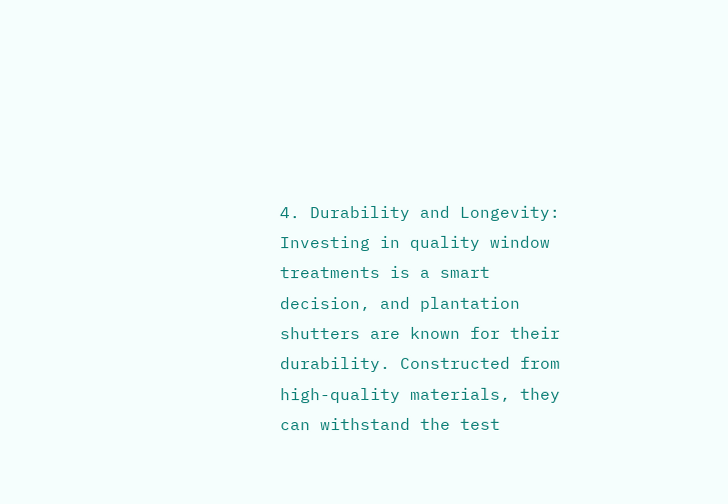4. Durability and Longevity: Investing in quality window treatments is a smart decision, and plantation shutters are known for their durability. Constructed from high-quality materials, they can withstand the test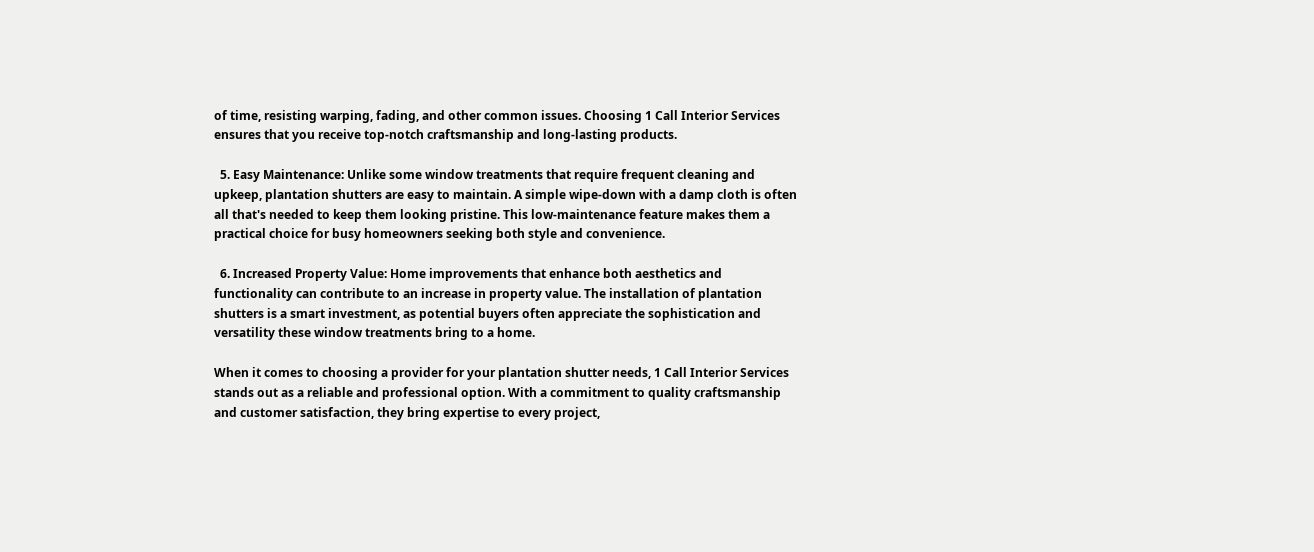of time, resisting warping, fading, and other common issues. Choosing 1 Call Interior Services ensures that you receive top-notch craftsmanship and long-lasting products.

  5. Easy Maintenance: Unlike some window treatments that require frequent cleaning and upkeep, plantation shutters are easy to maintain. A simple wipe-down with a damp cloth is often all that's needed to keep them looking pristine. This low-maintenance feature makes them a practical choice for busy homeowners seeking both style and convenience.

  6. Increased Property Value: Home improvements that enhance both aesthetics and functionality can contribute to an increase in property value. The installation of plantation shutters is a smart investment, as potential buyers often appreciate the sophistication and versatility these window treatments bring to a home.

When it comes to choosing a provider for your plantation shutter needs, 1 Call Interior Services stands out as a reliable and professional option. With a commitment to quality craftsmanship and customer satisfaction, they bring expertise to every project,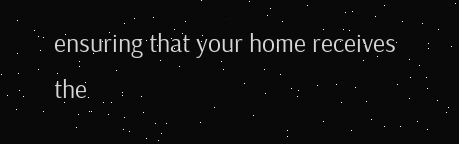ensuring that your home receives the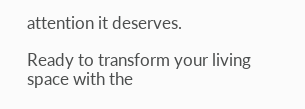attention it deserves.

Ready to transform your living space with the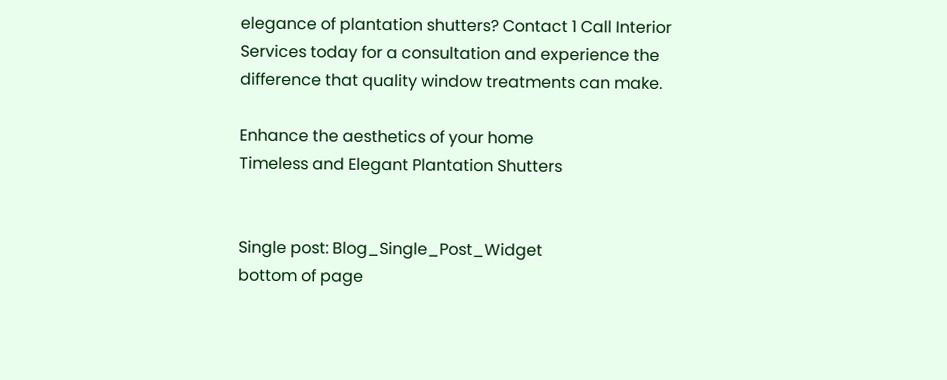elegance of plantation shutters? Contact 1 Call Interior Services today for a consultation and experience the difference that quality window treatments can make.

Enhance the aesthetics of your home
Timeless and Elegant Plantation Shutters


Single post: Blog_Single_Post_Widget
bottom of page